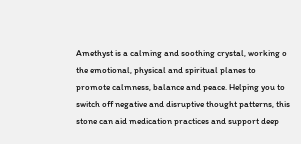Amethyst is a calming and soothing crystal, working o the emotional, physical and spiritual planes to promote calmness, balance and peace. Helping you to switch off negative and disruptive thought patterns, this stone can aid medication practices and support deep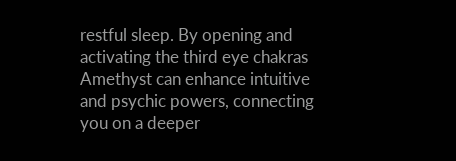restful sleep. By opening and activating the third eye chakras Amethyst can enhance intuitive and psychic powers, connecting you on a deeper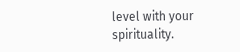level with your spirituality.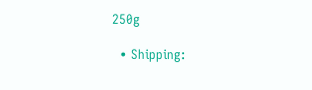250g

  • Shipping: